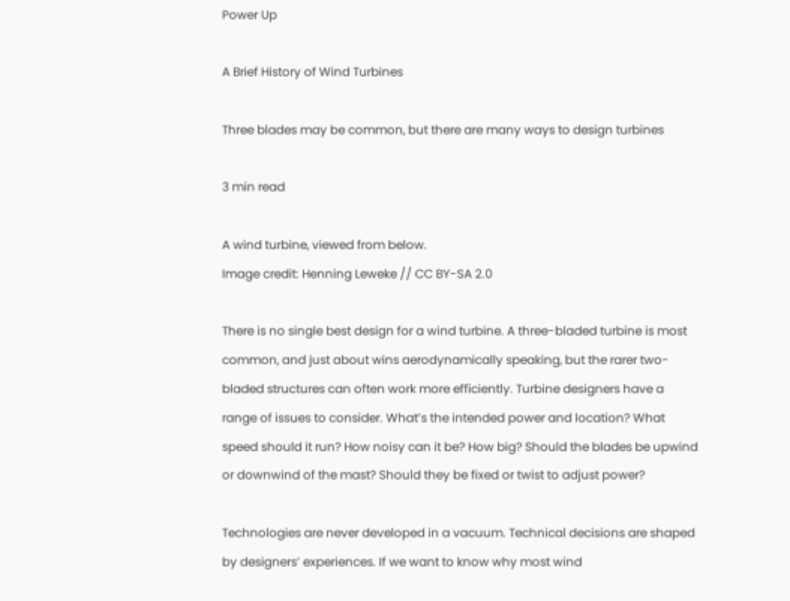Power Up

A Brief History of Wind Turbines

Three blades may be common, but there are many ways to design turbines

3 min read

A wind turbine, viewed from below.
Image credit: Henning Leweke // CC BY-SA 2.0

There is no single best design for a wind turbine. A three-bladed turbine is most common, and just about wins aerodynamically speaking, but the rarer two-bladed structures can often work more efficiently. Turbine designers have a range of issues to consider. What’s the intended power and location? What speed should it run? How noisy can it be? How big? Should the blades be upwind or downwind of the mast? Should they be fixed or twist to adjust power?

Technologies are never developed in a vacuum. Technical decisions are shaped by designers’ experiences. If we want to know why most wind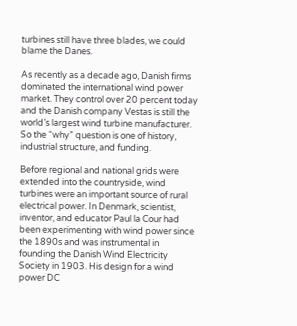turbines still have three blades, we could blame the Danes.

As recently as a decade ago, Danish firms dominated the international wind power market. They control over 20 percent today and the Danish company Vestas is still the world’s largest wind turbine manufacturer. So the “why” question is one of history, industrial structure, and funding.

Before regional and national grids were extended into the countryside, wind turbines were an important source of rural electrical power. In Denmark, scientist, inventor, and educator Paul la Cour had been experimenting with wind power since the 1890s and was instrumental in founding the Danish Wind Electricity Society in 1903. His design for a wind power DC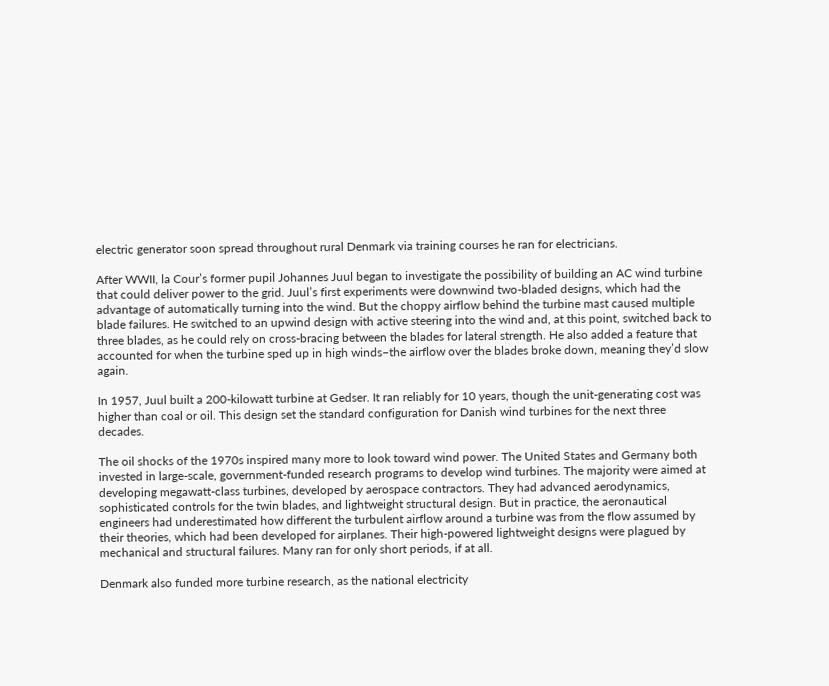electric generator soon spread throughout rural Denmark via training courses he ran for electricians.

After WWII, la Cour’s former pupil Johannes Juul began to investigate the possibility of building an AC wind turbine that could deliver power to the grid. Juul’s first experiments were downwind two-bladed designs, which had the advantage of automatically turning into the wind. But the choppy airflow behind the turbine mast caused multiple blade failures. He switched to an upwind design with active steering into the wind and, at this point, switched back to three blades, as he could rely on cross-bracing between the blades for lateral strength. He also added a feature that accounted for when the turbine sped up in high winds–the airflow over the blades broke down, meaning they’d slow again.

In 1957, Juul built a 200-kilowatt turbine at Gedser. It ran reliably for 10 years, though the unit-generating cost was higher than coal or oil. This design set the standard configuration for Danish wind turbines for the next three decades.

The oil shocks of the 1970s inspired many more to look toward wind power. The United States and Germany both invested in large-scale, government-funded research programs to develop wind turbines. The majority were aimed at developing megawatt-class turbines, developed by aerospace contractors. They had advanced aerodynamics, sophisticated controls for the twin blades, and lightweight structural design. But in practice, the aeronautical engineers had underestimated how different the turbulent airflow around a turbine was from the flow assumed by their theories, which had been developed for airplanes. Their high-powered lightweight designs were plagued by mechanical and structural failures. Many ran for only short periods, if at all.

Denmark also funded more turbine research, as the national electricity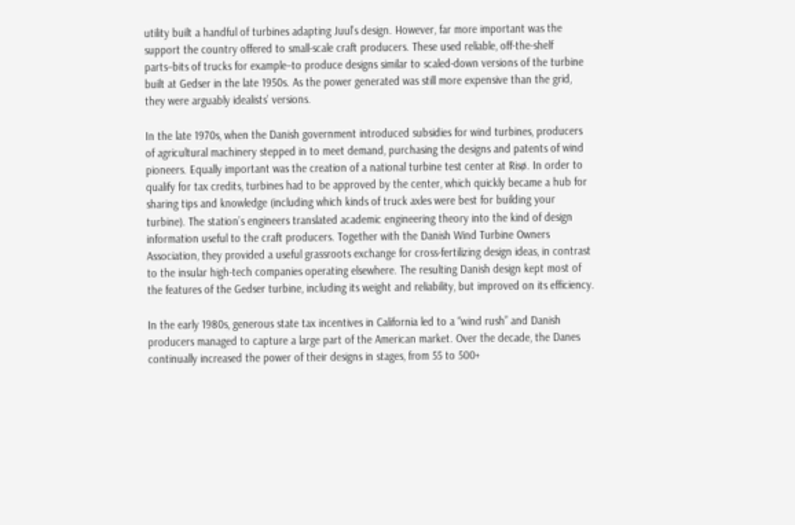utility built a handful of turbines adapting Juul’s design. However, far more important was the support the country offered to small-scale craft producers. These used reliable, off-the-shelf parts–bits of trucks for example–to produce designs similar to scaled-down versions of the turbine built at Gedser in the late 1950s. As the power generated was still more expensive than the grid, they were arguably idealists’ versions.

In the late 1970s, when the Danish government introduced subsidies for wind turbines, producers of agricultural machinery stepped in to meet demand, purchasing the designs and patents of wind pioneers. Equally important was the creation of a national turbine test center at Risø. In order to qualify for tax credits, turbines had to be approved by the center, which quickly became a hub for sharing tips and knowledge (including which kinds of truck axles were best for building your turbine). The station’s engineers translated academic engineering theory into the kind of design information useful to the craft producers. Together with the Danish Wind Turbine Owners Association, they provided a useful grassroots exchange for cross-fertilizing design ideas, in contrast to the insular high-tech companies operating elsewhere. The resulting Danish design kept most of the features of the Gedser turbine, including its weight and reliability, but improved on its efficiency.

In the early 1980s, generous state tax incentives in California led to a “wind rush” and Danish producers managed to capture a large part of the American market. Over the decade, the Danes continually increased the power of their designs in stages, from 55 to 500+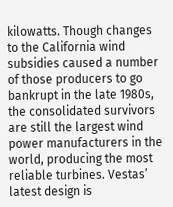kilowatts. Though changes to the California wind subsidies caused a number of those producers to go bankrupt in the late 1980s, the consolidated survivors are still the largest wind power manufacturers in the world, producing the most reliable turbines. Vestas’ latest design is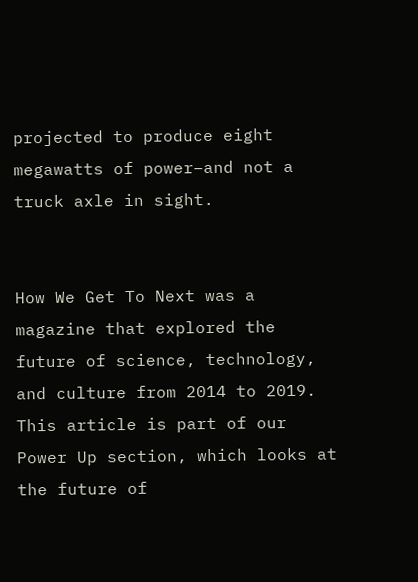projected to produce eight megawatts of power–and not a truck axle in sight.


How We Get To Next was a magazine that explored the future of science, technology, and culture from 2014 to 2019. This article is part of our Power Up section, which looks at the future of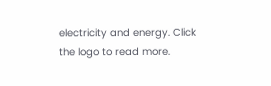electricity and energy. Click the logo to read more.